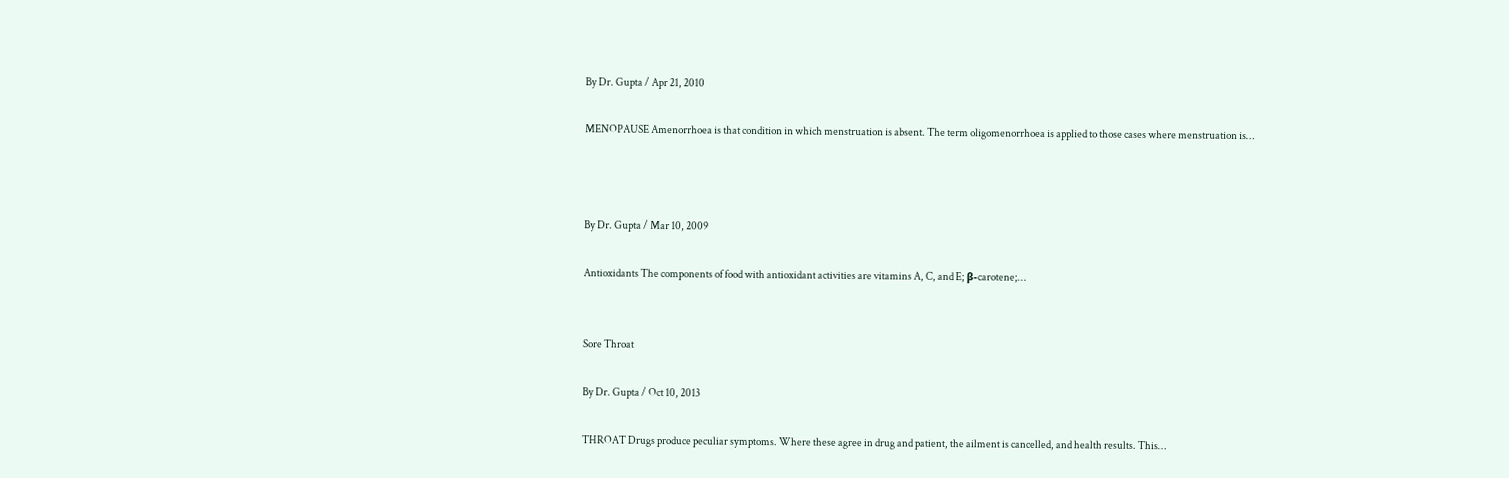By Dr. Gupta / Apr 21, 2010

MENOPAUSE Amenorrhoea is that condition in which menstruation is absent. The term oligomenorrhoea is applied to those cases where menstruation is…



By Dr. Gupta / Mar 10, 2009

Antioxidants The components of food with antioxidant activities are vitamins A, C, and E; β-carotene;…


Sore Throat

By Dr. Gupta / Oct 10, 2013

THROAT Drugs produce peculiar symptoms. Where these agree in drug and patient, the ailment is cancelled, and health results. This…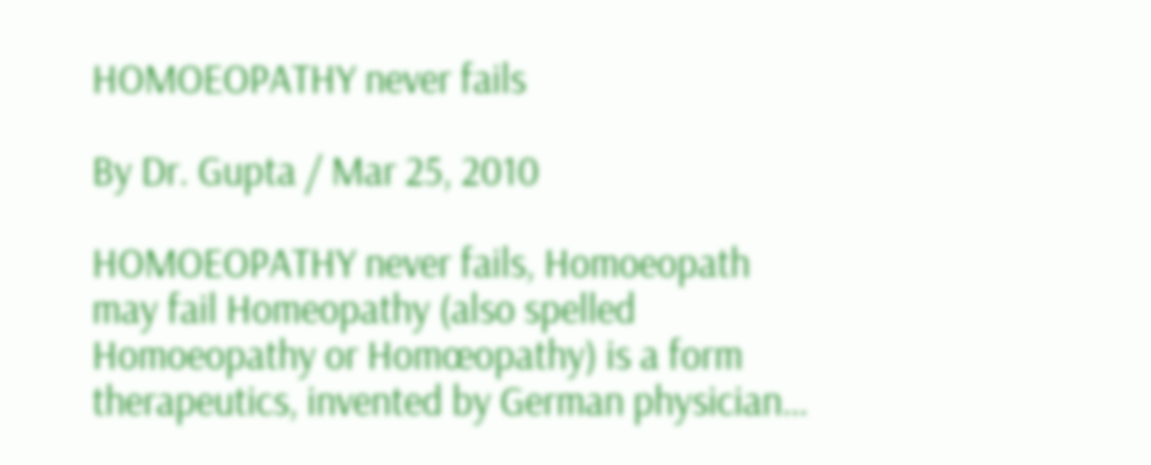HOMOEOPATHY never fails

By Dr. Gupta / Mar 25, 2010

HOMOEOPATHY never fails, Homoeopath may fail Homeopathy (also spelled Homoeopathy or Homœopathy) is a form therapeutics, invented by German physician…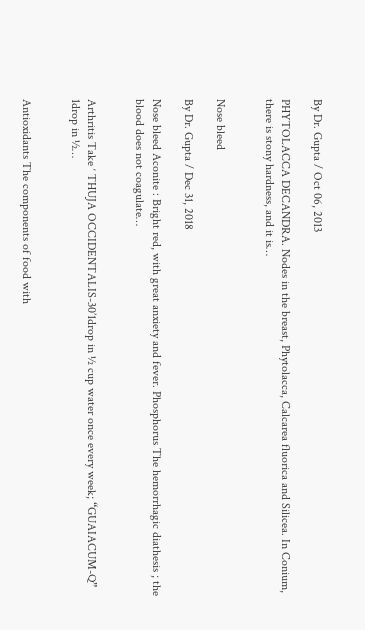By Dr. Gupta / Oct 06, 2013

PHYTOLACCA DECANDRA. Nodes in the breast, Phytolacca, Calcarea fluorica and Silicea. In Conium, there is stony hardness, and it is…


Nose bleed

By Dr. Gupta / Dec 31, 2018

Nose bleed Aconite : Bright red, with great anxiety and fever. Phosphorus The hemorrhagic diathesis ; the blood does not coagulate…


Arthritis Take ‘ THUJA OCCIDENTALIS-30’1drop in ½ cup water once every week; “GUAIACUM-Q” 1drop in ½…


Antioxidants The components of food with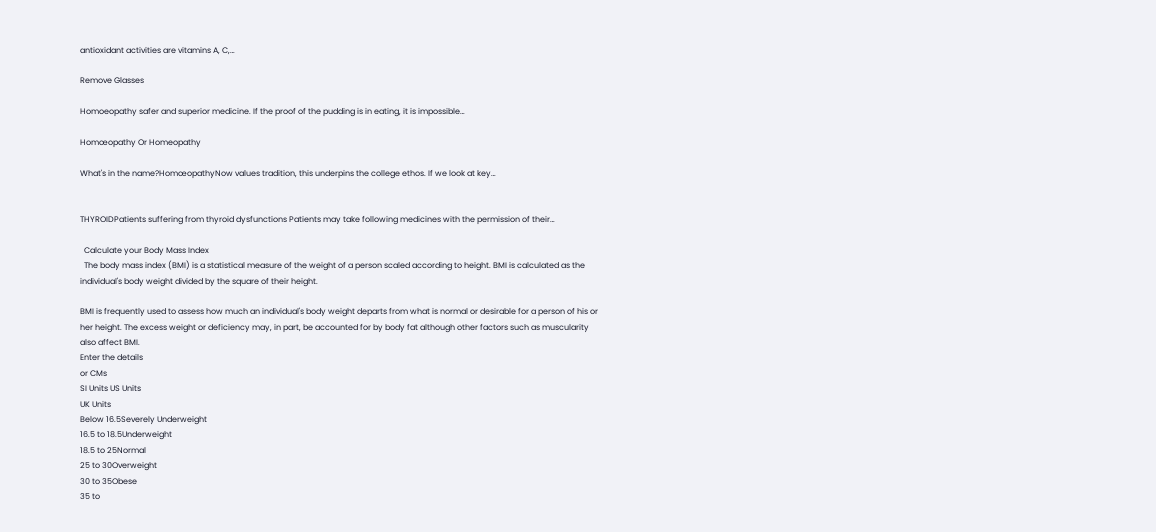antioxidant activities are vitamins A, C,…

Remove Glasses

Homoeopathy safer and superior medicine. If the proof of the pudding is in eating, it is impossible…

Homœopathy Or Homeopathy

What's in the name?HomœopathyNow values tradition, this underpins the college ethos. If we look at key…


THYROIDPatients suffering from thyroid dysfunctions Patients may take following medicines with the permission of their…

  Calculate your Body Mass Index
  The body mass index (BMI) is a statistical measure of the weight of a person scaled according to height. BMI is calculated as the individual's body weight divided by the square of their height.

BMI is frequently used to assess how much an individual's body weight departs from what is normal or desirable for a person of his or her height. The excess weight or deficiency may, in part, be accounted for by body fat although other factors such as muscularity also affect BMI.
Enter the details
or CMs
SI Units US Units
UK Units
Below 16.5Severely Underweight
16.5 to 18.5Underweight
18.5 to 25Normal
25 to 30Overweight
30 to 35Obese
35 to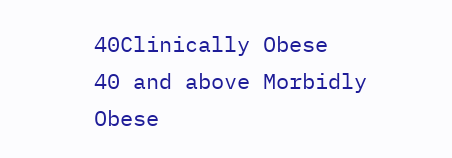40Clinically Obese
40 and above Morbidly Obese